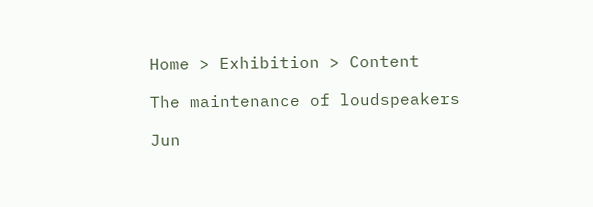Home > Exhibition > Content

The maintenance of loudspeakers

Jun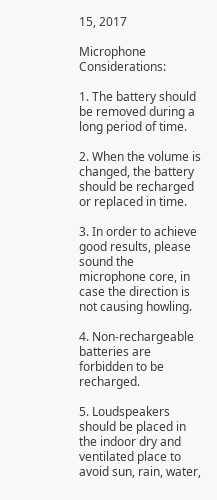15, 2017

Microphone Considerations:

1. The battery should be removed during a long period of time.

2. When the volume is changed, the battery should be recharged or replaced in time.

3. In order to achieve good results, please sound the microphone core, in case the direction is not causing howling.

4. Non-rechargeable batteries are forbidden to be recharged.

5. Loudspeakers should be placed in the indoor dry and ventilated place to avoid sun, rain, water,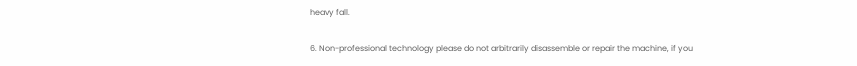heavy fall.

6. Non-professional technology please do not arbitrarily disassemble or repair the machine, if you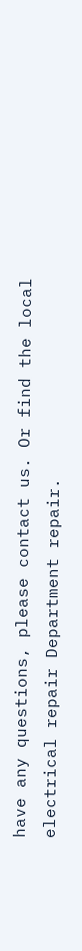have any questions, please contact us. Or find the local electrical repair Department repair.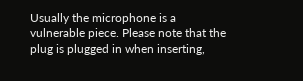Usually the microphone is a vulnerable piece. Please note that the plug is plugged in when inserting,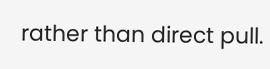rather than direct pull.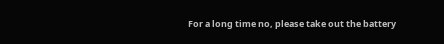For a long time no, please take out the battery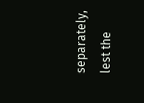separately, lest the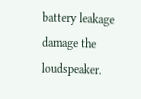battery leakage damage the loudspeaker.